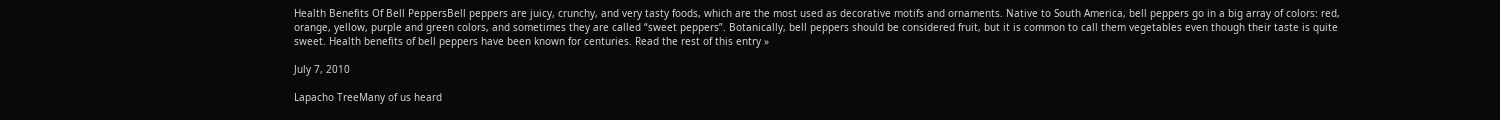Health Benefits Of Bell PeppersBell peppers are juicy, crunchy, and very tasty foods, which are the most used as decorative motifs and ornaments. Native to South America, bell peppers go in a big array of colors: red, orange, yellow, purple and green colors, and sometimes they are called “sweet peppers”. Botanically, bell peppers should be considered fruit, but it is common to call them vegetables even though their taste is quite sweet. Health benefits of bell peppers have been known for centuries. Read the rest of this entry »

July 7, 2010

Lapacho TreeMany of us heard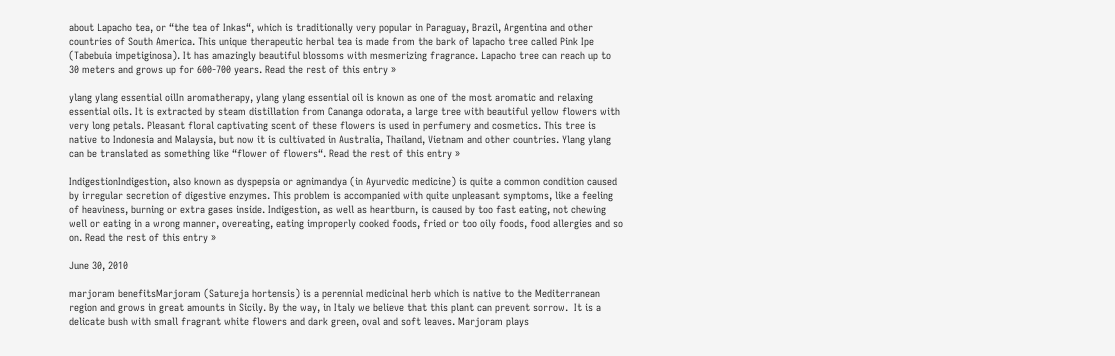about Lapacho tea, or “the tea of Inkas“, which is traditionally very popular in Paraguay, Brazil, Argentina and other countries of South America. This unique therapeutic herbal tea is made from the bark of lapacho tree called Pink Ipe (Tabebuia impetiginosa). It has amazingly beautiful blossoms with mesmerizing fragrance. Lapacho tree can reach up to 30 meters and grows up for 600-700 years. Read the rest of this entry »

ylang ylang essential oilIn aromatherapy, ylang ylang essential oil is known as one of the most aromatic and relaxing essential oils. It is extracted by steam distillation from Cananga odorata, a large tree with beautiful yellow flowers with very long petals. Pleasant floral captivating scent of these flowers is used in perfumery and cosmetics. This tree is native to Indonesia and Malaysia, but now it is cultivated in Australia, Thailand, Vietnam and other countries. Ylang ylang can be translated as something like “flower of flowers“. Read the rest of this entry »

IndigestionIndigestion, also known as dyspepsia or agnimandya (in Ayurvedic medicine) is quite a common condition caused by irregular secretion of digestive enzymes. This problem is accompanied with quite unpleasant symptoms, like a feeling of heaviness, burning or extra gases inside. Indigestion, as well as heartburn, is caused by too fast eating, not chewing well or eating in a wrong manner, overeating, eating improperly cooked foods, fried or too oily foods, food allergies and so on. Read the rest of this entry »

June 30, 2010

marjoram benefitsMarjoram (Satureja hortensis) is a perennial medicinal herb which is native to the Mediterranean region and grows in great amounts in Sicily. By the way, in Italy we believe that this plant can prevent sorrow.  It is a delicate bush with small fragrant white flowers and dark green, oval and soft leaves. Marjoram plays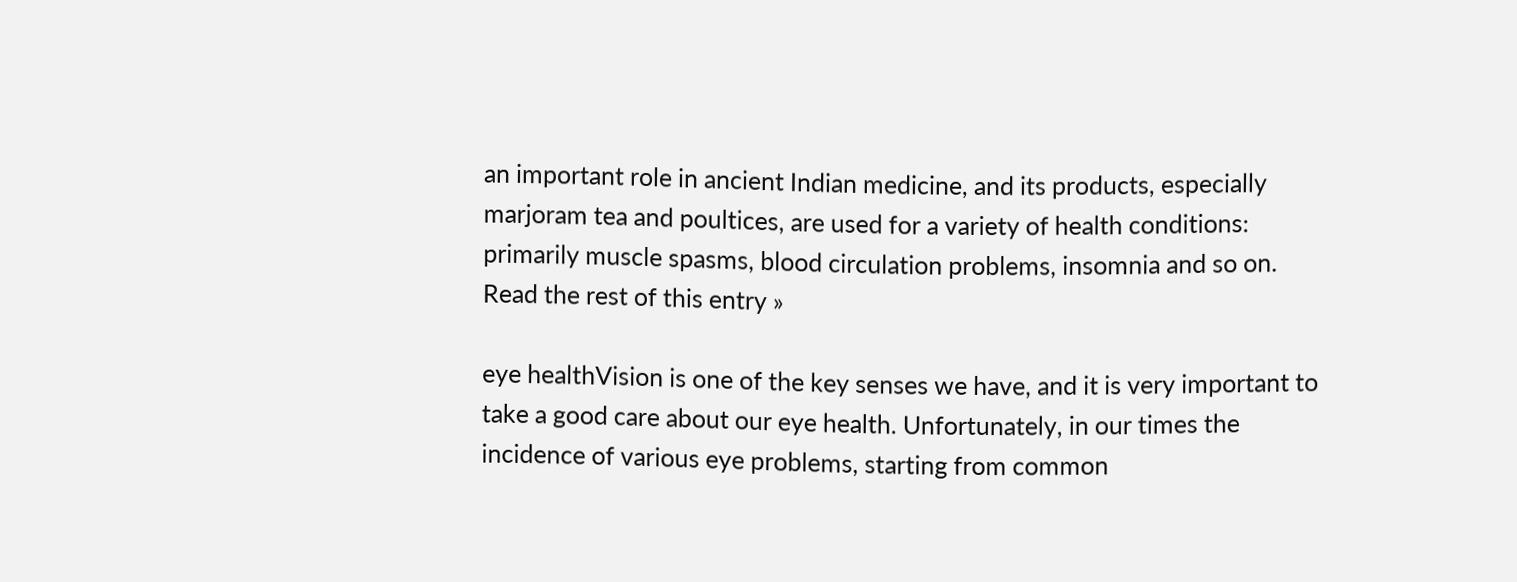an important role in ancient Indian medicine, and its products, especially marjoram tea and poultices, are used for a variety of health conditions: primarily muscle spasms, blood circulation problems, insomnia and so on. Read the rest of this entry »

eye healthVision is one of the key senses we have, and it is very important to take a good care about our eye health. Unfortunately, in our times the incidence of various eye problems, starting from common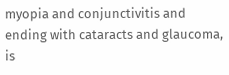myopia and conjunctivitis and ending with cataracts and glaucoma, is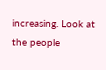increasing. Look at the people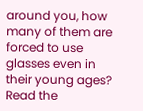around you, how many of them are forced to use glasses even in their young ages? Read the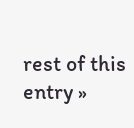rest of this entry »